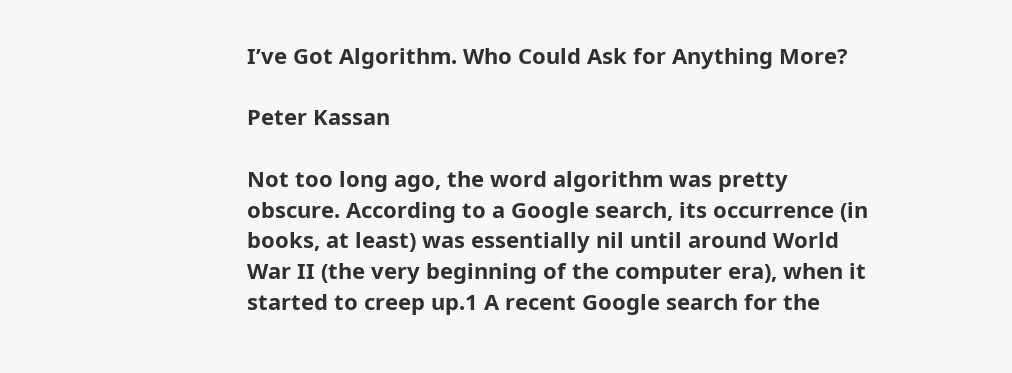I’ve Got Algorithm. Who Could Ask for Anything More?

Peter Kassan

Not too long ago, the word algorithm was pretty obscure. According to a Google search, its occurrence (in books, at least) was essentially nil until around World War II (the very beginning of the computer era), when it started to creep up.1 A recent Google search for the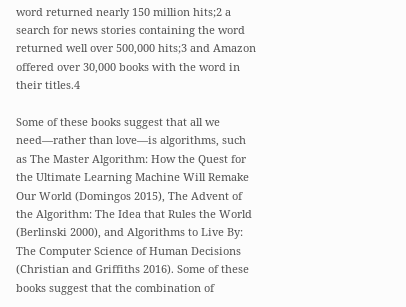word returned nearly 150 million hits;2 a search for news stories containing the word returned well over 500,000 hits;3 and Amazon offered over 30,000 books with the word in their titles.4

Some of these books suggest that all we need—rather than love—is algorithms, such as The Master Algorithm: How the Quest for the Ultimate Learning Machine Will Remake Our World (Domingos 2015), The Advent of the Algorithm: The Idea that Rules the World (Berlinski 2000), and Algorithms to Live By: The Computer Science of Human Decisions (Christian and Griffiths 2016). Some of these books suggest that the combination of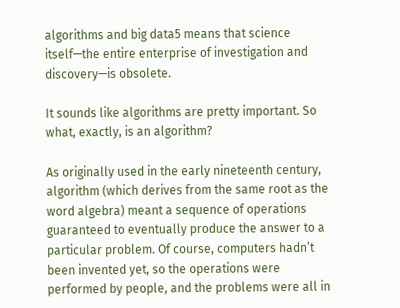algorithms and big data5 means that science itself—the entire enterprise of investigation and discovery—is obsolete.

It sounds like algorithms are pretty important. So what, exactly, is an algorithm?

As originally used in the early nineteenth century, algorithm (which derives from the same root as the word algebra) meant a sequence of operations guaranteed to eventually produce the answer to a particular problem. Of course, computers hadn’t been invented yet, so the operations were performed by people, and the problems were all in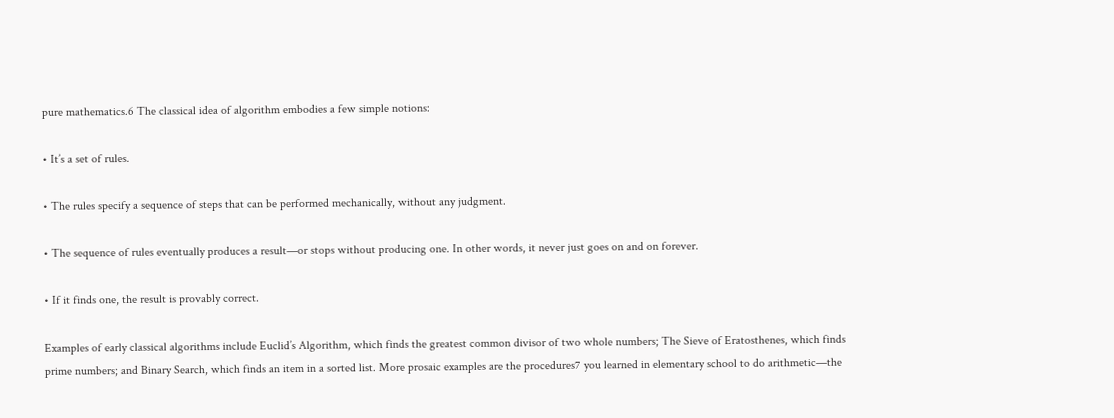pure mathematics.6 The classical idea of algorithm embodies a few simple notions:

• It’s a set of rules.

• The rules specify a sequence of steps that can be performed mechanically, without any judgment.

• The sequence of rules eventually produces a result—or stops without producing one. In other words, it never just goes on and on forever.

• If it finds one, the result is provably correct.

Examples of early classical algorithms include Euclid’s Algorithm, which finds the greatest common divisor of two whole numbers; The Sieve of Eratosthenes, which finds prime numbers; and Binary Search, which finds an item in a sorted list. More prosaic examples are the procedures7 you learned in elementary school to do arithmetic—the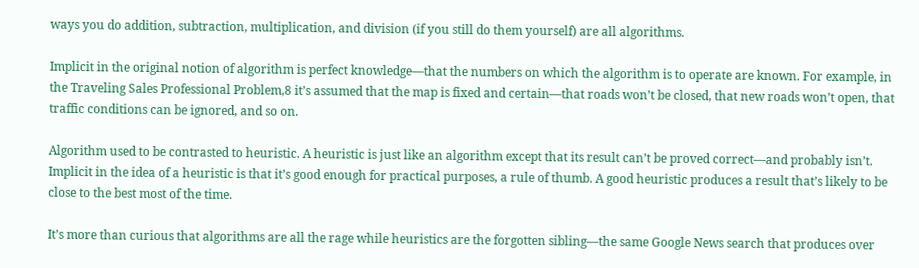ways you do addition, subtraction, multiplication, and division (if you still do them yourself) are all algorithms.

Implicit in the original notion of algorithm is perfect knowledge—that the numbers on which the algorithm is to operate are known. For example, in the Traveling Sales Professional Problem,8 it’s assumed that the map is fixed and certain—that roads won’t be closed, that new roads won’t open, that traffic conditions can be ignored, and so on.

Algorithm used to be contrasted to heuristic. A heuristic is just like an algorithm except that its result can’t be proved correct—and probably isn’t. Implicit in the idea of a heuristic is that it’s good enough for practical purposes, a rule of thumb. A good heuristic produces a result that’s likely to be close to the best most of the time.

It’s more than curious that algorithms are all the rage while heuristics are the forgotten sibling—the same Google News search that produces over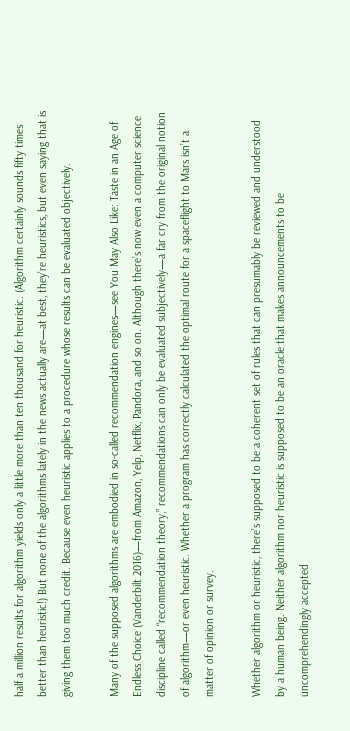half a million results for algorithm yields only a little more than ten thousand for heuristic. (Algorithm certainly sounds fifty times better than heuristic!) But none of the algorithms lately in the news actually are—at best, they’re heuristics, but even saying that is giving them too much credit. Because even heuristic applies to a procedure whose results can be evaluated objectively.

Many of the supposed algorithms are embodied in so-called recommendation engines—see You May Also Like: Taste in an Age of Endless Choice (Vanderbilt 2016)—from Amazon, Yelp, Netflix, Pandora, and so on. Although there’s now even a computer science discipline called “recommendation theory,” recommendations can only be evaluated subjectively—a far cry from the original notion of algorithm—or even heuristic. Whether a program has correctly calculated the optimal route for a spaceflight to Mars isn’t a matter of opinion or survey.

Whether algorithm or heuristic, there’s supposed to be a coherent set of rules that can presumably be reviewed and understood by a human being. Neither algorithm nor heuristic is supposed to be an oracle that makes announcements to be uncomprehendingly accepted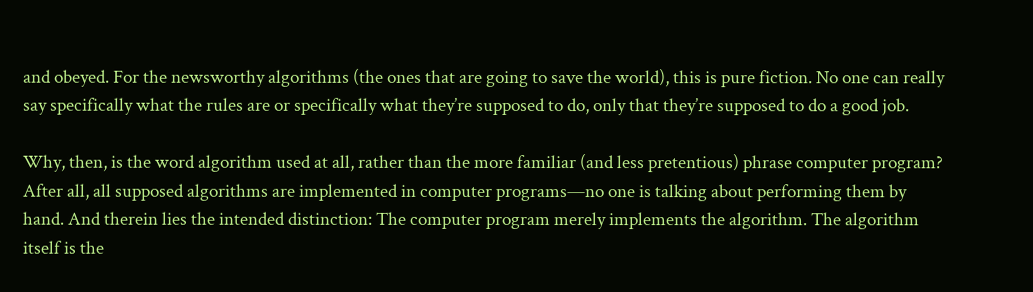and obeyed. For the newsworthy algorithms (the ones that are going to save the world), this is pure fiction. No one can really say specifically what the rules are or specifically what they’re supposed to do, only that they’re supposed to do a good job.

Why, then, is the word algorithm used at all, rather than the more familiar (and less pretentious) phrase computer program? After all, all supposed algorithms are implemented in computer programs—no one is talking about performing them by hand. And therein lies the intended distinction: The computer program merely implements the algorithm. The algorithm itself is the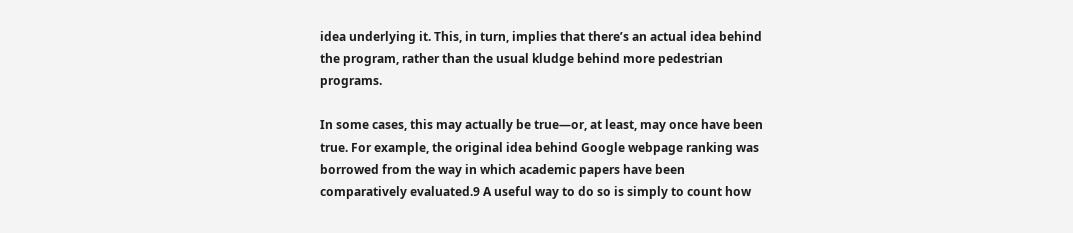idea underlying it. This, in turn, implies that there’s an actual idea behind the program, rather than the usual kludge behind more pedestrian programs.

In some cases, this may actually be true—or, at least, may once have been true. For example, the original idea behind Google webpage ranking was borrowed from the way in which academic papers have been comparatively evaluated.9 A useful way to do so is simply to count how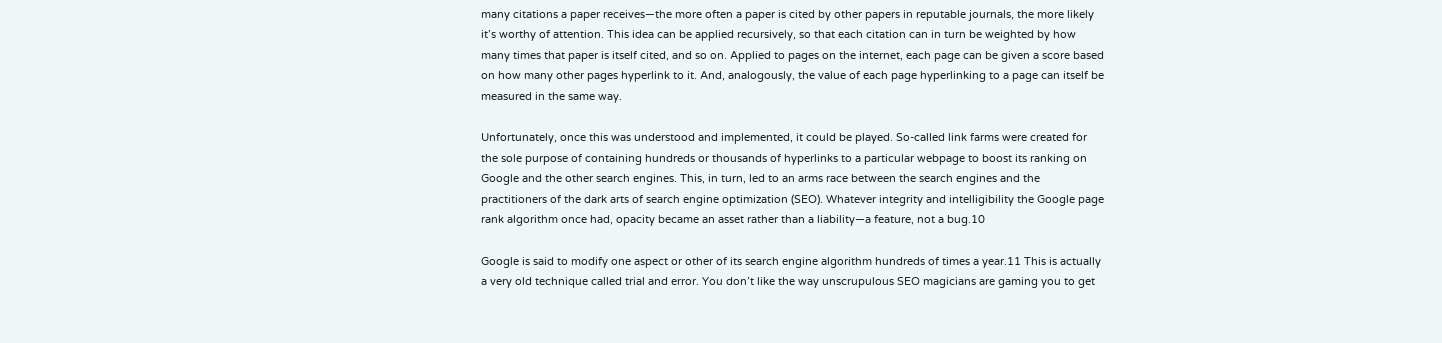many citations a paper receives—the more often a paper is cited by other papers in reputable journals, the more likely it’s worthy of attention. This idea can be applied recursively, so that each citation can in turn be weighted by how many times that paper is itself cited, and so on. Applied to pages on the internet, each page can be given a score based on how many other pages hyperlink to it. And, analogously, the value of each page hyperlinking to a page can itself be measured in the same way.

Unfortunately, once this was understood and implemented, it could be played. So-called link farms were created for the sole purpose of containing hundreds or thousands of hyperlinks to a particular webpage to boost its ranking on Google and the other search engines. This, in turn, led to an arms race between the search engines and the practitioners of the dark arts of search engine optimization (SEO). Whatever integrity and intelligibility the Google page rank algorithm once had, opacity became an asset rather than a liability—a feature, not a bug.10

Google is said to modify one aspect or other of its search engine algorithm hundreds of times a year.11 This is actually a very old technique called trial and error. You don’t like the way unscrupulous SEO magicians are gaming you to get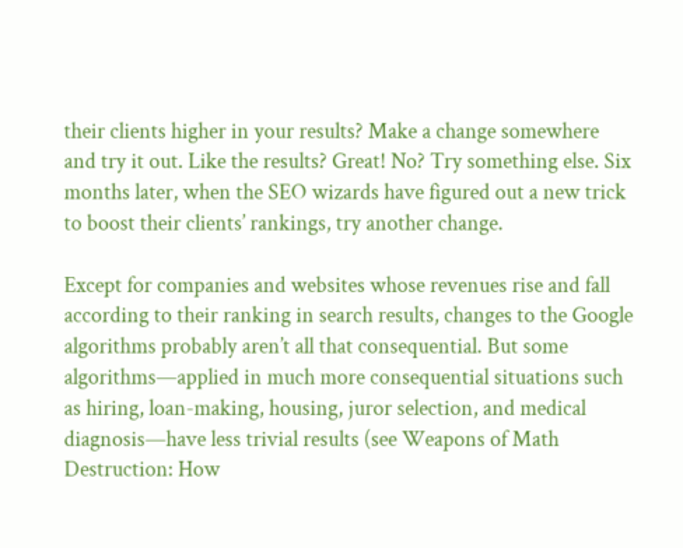their clients higher in your results? Make a change somewhere and try it out. Like the results? Great! No? Try something else. Six months later, when the SEO wizards have figured out a new trick to boost their clients’ rankings, try another change.

Except for companies and websites whose revenues rise and fall according to their ranking in search results, changes to the Google algorithms probably aren’t all that consequential. But some algorithms—applied in much more consequential situations such as hiring, loan-making, housing, juror selection, and medical diagnosis—have less trivial results (see Weapons of Math Destruction: How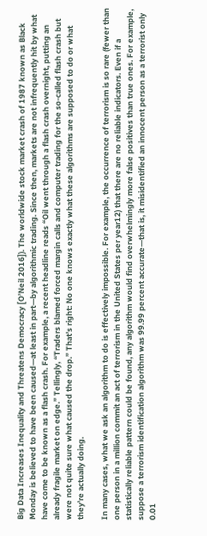Big Data Increases Inequality and Threatens Democracy [O’Neil 2016]). The worldwide stock market crash of 1987 known as Black Monday is believed to have been caused—at least in part—by algorithmic trading. Since then, markets are not infrequently hit by what have come to be known as a flash crash. For example, a recent headline reads “Oil went through a flash crash overnight, putting an already fragile market on edge.” Tellingly, “Traders blamed forced margin calls and computer trading for the so-called flash crash but were not quite sure what caused the drop.” That’s right: No one knows exactly what these algorithms are supposed to do or what they’re actually doing.

In many cases, what we ask an algorithm to do is effectively impossible. For example, the occurrence of terrorism is so rare (fewer than one person in a million commit an act of terrorism in the United States per year12) that there are no reliable indicators. Even if a statistically reliable pattern could be found, any algorithm would find overwhelmingly more false positives than true ones. For example, suppose a terrorism identification algorithm was 99.99 percent accurate—that is, it misidentified an innocent person as a terrorist only 0.01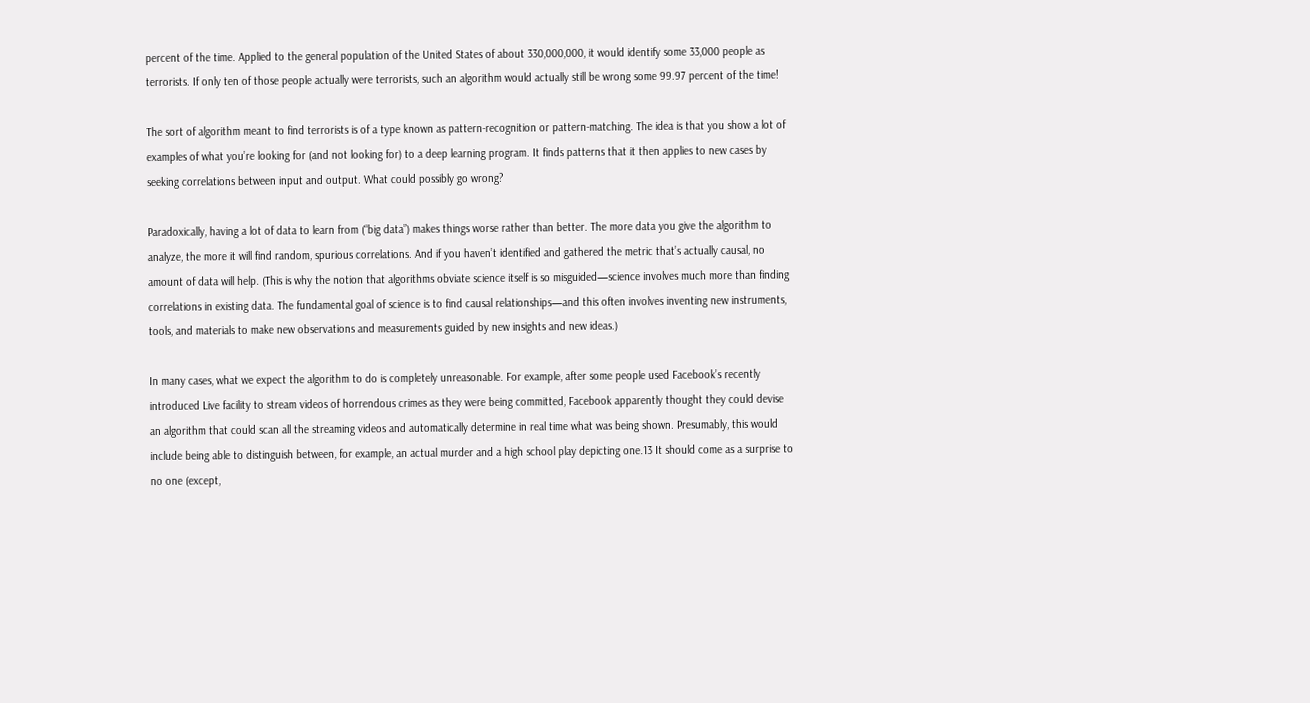percent of the time. Applied to the general population of the United States of about 330,000,000, it would identify some 33,000 people as terrorists. If only ten of those people actually were terrorists, such an algorithm would actually still be wrong some 99.97 percent of the time!

The sort of algorithm meant to find terrorists is of a type known as pattern-recognition or pattern-matching. The idea is that you show a lot of examples of what you’re looking for (and not looking for) to a deep learning program. It finds patterns that it then applies to new cases by seeking correlations between input and output. What could possibly go wrong?

Paradoxically, having a lot of data to learn from (“big data”) makes things worse rather than better. The more data you give the algorithm to analyze, the more it will find random, spurious correlations. And if you haven’t identified and gathered the metric that’s actually causal, no amount of data will help. (This is why the notion that algorithms obviate science itself is so misguided—science involves much more than finding correlations in existing data. The fundamental goal of science is to find causal relationships—and this often involves inventing new instruments, tools, and materials to make new observations and measurements guided by new insights and new ideas.)

In many cases, what we expect the algorithm to do is completely unreasonable. For example, after some people used Facebook’s recently introduced Live facility to stream videos of horrendous crimes as they were being committed, Facebook apparently thought they could devise an algorithm that could scan all the streaming videos and automatically determine in real time what was being shown. Presumably, this would include being able to distinguish between, for example, an actual murder and a high school play depicting one.13 It should come as a surprise to no one (except,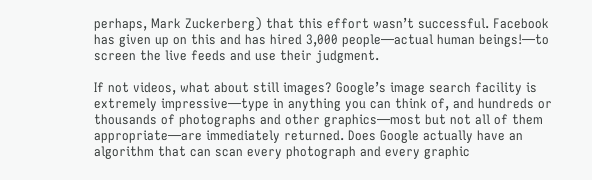perhaps, Mark Zuckerberg) that this effort wasn’t successful. Facebook has given up on this and has hired 3,000 people—actual human beings!—to screen the live feeds and use their judgment.

If not videos, what about still images? Google’s image search facility is extremely impressive—type in anything you can think of, and hundreds or thousands of photographs and other graphics—most but not all of them appropriate—are immediately returned. Does Google actually have an algorithm that can scan every photograph and every graphic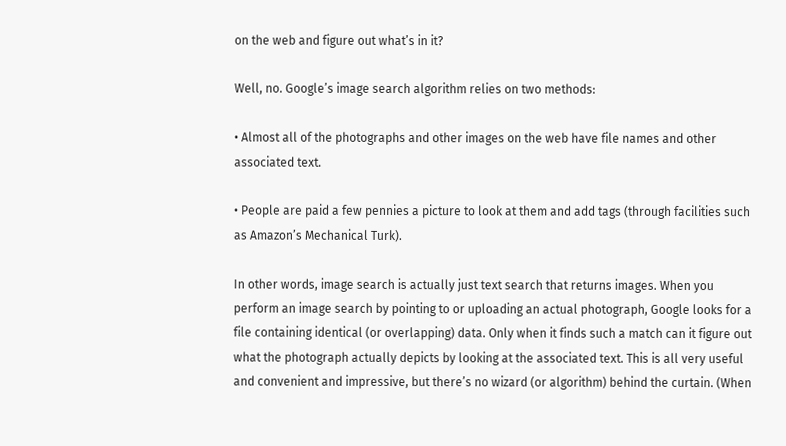on the web and figure out what’s in it?

Well, no. Google’s image search algorithm relies on two methods:

• Almost all of the photographs and other images on the web have file names and other associated text.

• People are paid a few pennies a picture to look at them and add tags (through facilities such as Amazon’s Mechanical Turk).

In other words, image search is actually just text search that returns images. When you perform an image search by pointing to or uploading an actual photograph, Google looks for a file containing identical (or overlapping) data. Only when it finds such a match can it figure out what the photograph actually depicts by looking at the associated text. This is all very useful and convenient and impressive, but there’s no wizard (or algorithm) behind the curtain. (When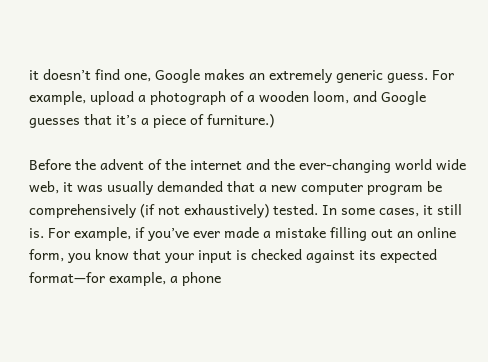it doesn’t find one, Google makes an extremely generic guess. For example, upload a photograph of a wooden loom, and Google guesses that it’s a piece of furniture.)

Before the advent of the internet and the ever-changing world wide web, it was usually demanded that a new computer program be comprehensively (if not exhaustively) tested. In some cases, it still is. For example, if you’ve ever made a mistake filling out an online form, you know that your input is checked against its expected format—for example, a phone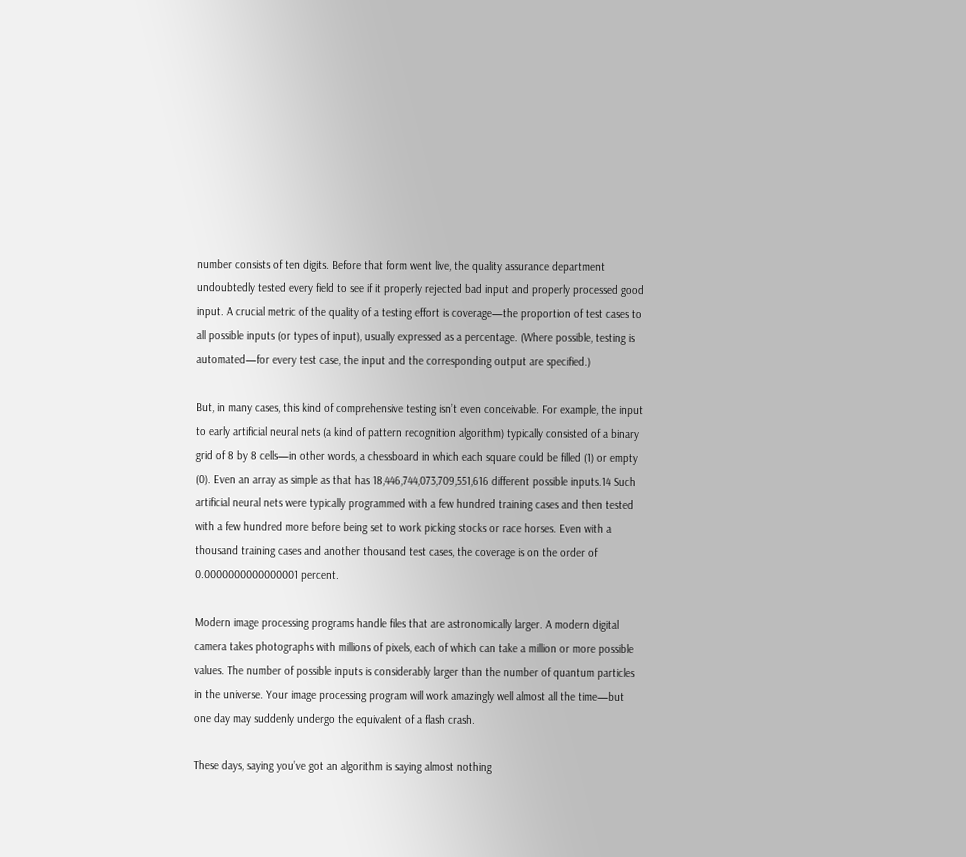number consists of ten digits. Before that form went live, the quality assurance department undoubtedly tested every field to see if it properly rejected bad input and properly processed good input. A crucial metric of the quality of a testing effort is coverage—the proportion of test cases to all possible inputs (or types of input), usually expressed as a percentage. (Where possible, testing is automated—for every test case, the input and the corresponding output are specified.)

But, in many cases, this kind of comprehensive testing isn’t even conceivable. For example, the input to early artificial neural nets (a kind of pattern recognition algorithm) typically consisted of a binary grid of 8 by 8 cells—in other words, a chessboard in which each square could be filled (1) or empty (0). Even an array as simple as that has 18,446,744,073,709,551,616 different possible inputs.14 Such artificial neural nets were typically programmed with a few hundred training cases and then tested with a few hundred more before being set to work picking stocks or race horses. Even with a thousand training cases and another thousand test cases, the coverage is on the order of 0.0000000000000001 percent.

Modern image processing programs handle files that are astronomically larger. A modern digital camera takes photographs with millions of pixels, each of which can take a million or more possible values. The number of possible inputs is considerably larger than the number of quantum particles in the universe. Your image processing program will work amazingly well almost all the time—but one day may suddenly undergo the equivalent of a flash crash.

These days, saying you’ve got an algorithm is saying almost nothing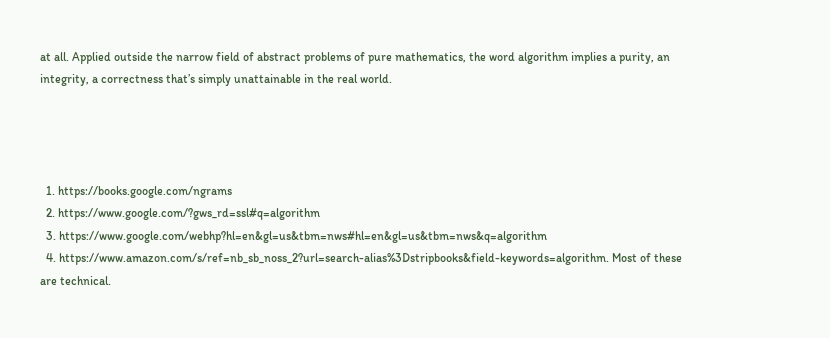at all. Applied outside the narrow field of abstract problems of pure mathematics, the word algorithm implies a purity, an integrity, a correctness that’s simply unattainable in the real world.




  1. https://books.google.com/ngrams
  2. https://www.google.com/?gws_rd=ssl#q=algorithm
  3. https://www.google.com/webhp?hl=en&gl=us&tbm=nws#hl=en&gl=us&tbm=nws&q=algorithm
  4. https://www.amazon.com/s/ref=nb_sb_noss_2?url=search-alias%3Dstripbooks&field-keywords=algorithm. Most of these are technical.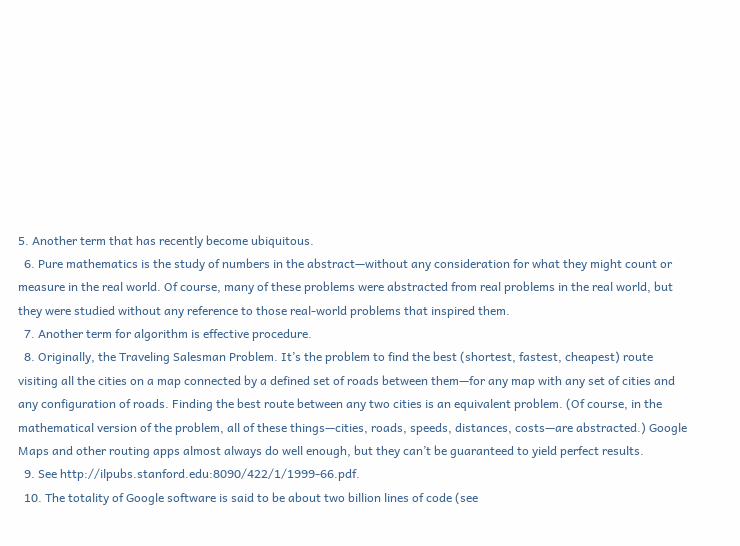5. Another term that has recently become ubiquitous.
  6. Pure mathematics is the study of numbers in the abstract—without any consideration for what they might count or measure in the real world. Of course, many of these problems were abstracted from real problems in the real world, but they were studied without any reference to those real-world problems that inspired them.
  7. Another term for algorithm is effective procedure.
  8. Originally, the Traveling Salesman Problem. It’s the problem to find the best (shortest, fastest, cheapest) route visiting all the cities on a map connected by a defined set of roads between them—for any map with any set of cities and any configuration of roads. Finding the best route between any two cities is an equivalent problem. (Of course, in the mathematical version of the problem, all of these things—cities, roads, speeds, distances, costs—are abstracted.) Google Maps and other routing apps almost always do well enough, but they can’t be guaranteed to yield perfect results.
  9. See http://ilpubs.stanford.edu:8090/422/1/1999-66.pdf.
  10. The totality of Google software is said to be about two billion lines of code (see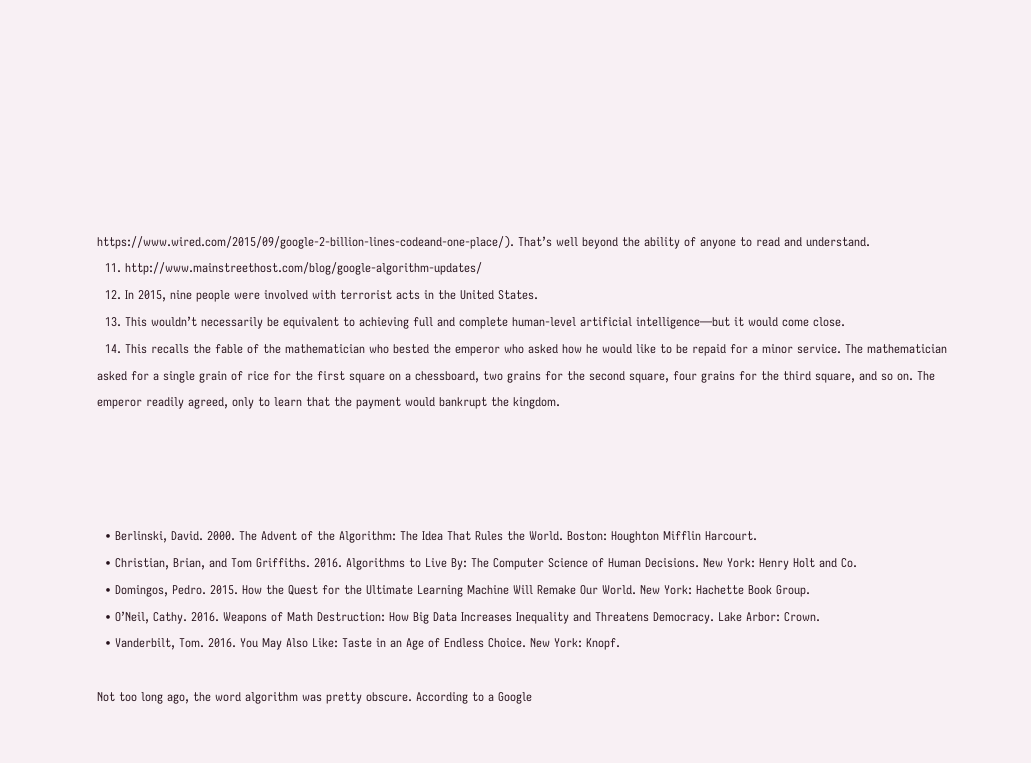https://www.wired.com/2015/09/google-2-billion-lines-codeand-one-place/). That’s well beyond the ability of anyone to read and understand.
  11. http://www.mainstreethost.com/blog/google-algorithm-updates/
  12. In 2015, nine people were involved with terrorist acts in the United States.
  13. This wouldn’t necessarily be equivalent to achieving full and complete human-level artificial intelligence—but it would come close.
  14. This recalls the fable of the mathematician who bested the emperor who asked how he would like to be repaid for a minor service. The mathematician asked for a single grain of rice for the first square on a chessboard, two grains for the second square, four grains for the third square, and so on. The emperor readily agreed, only to learn that the payment would bankrupt the kingdom.




  • Berlinski, David. 2000. The Advent of the Algorithm: The Idea That Rules the World. Boston: Houghton Mifflin Harcourt.
  • Christian, Brian, and Tom Griffiths. 2016. Algorithms to Live By: The Computer Science of Human Decisions. New York: Henry Holt and Co.
  • Domingos, Pedro. 2015. How the Quest for the Ultimate Learning Machine Will Remake Our World. New York: Hachette Book Group.
  • O’Neil, Cathy. 2016. Weapons of Math Destruction: How Big Data Increases Inequality and Threatens Democracy. Lake Arbor: Crown.
  • Vanderbilt, Tom. 2016. You May Also Like: Taste in an Age of Endless Choice. New York: Knopf.

Not too long ago, the word algorithm was pretty obscure. According to a Google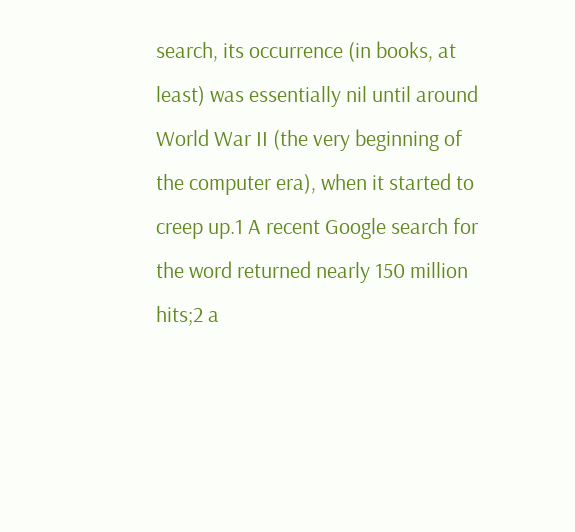search, its occurrence (in books, at least) was essentially nil until around World War II (the very beginning of the computer era), when it started to creep up.1 A recent Google search for the word returned nearly 150 million hits;2 a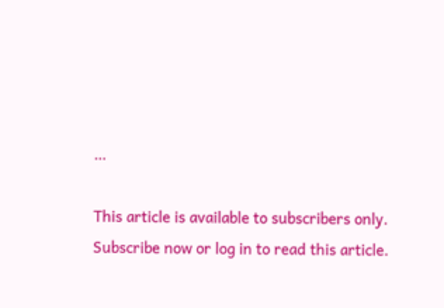…

This article is available to subscribers only.
Subscribe now or log in to read this article.